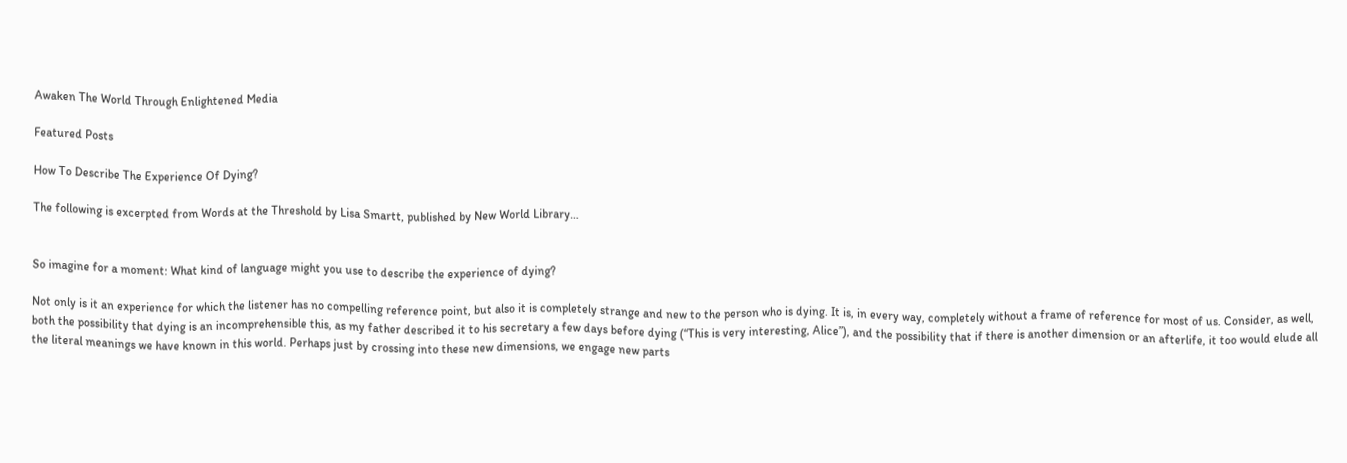Awaken The World Through Enlightened Media

Featured Posts

How To Describe The Experience Of Dying?

The following is excerpted from Words at the Threshold by Lisa Smartt, published by New World Library…


So imagine for a moment: What kind of language might you use to describe the experience of dying?

Not only is it an experience for which the listener has no compelling reference point, but also it is completely strange and new to the person who is dying. It is, in every way, completely without a frame of reference for most of us. Consider, as well, both the possibility that dying is an incomprehensible this, as my father described it to his secretary a few days before dying (“This is very interesting, Alice”), and the possibility that if there is another dimension or an afterlife, it too would elude all the literal meanings we have known in this world. Perhaps just by crossing into these new dimensions, we engage new parts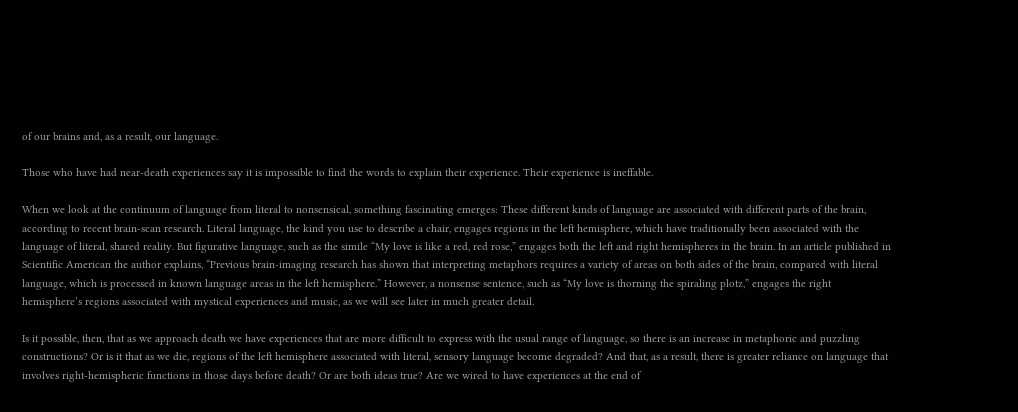of our brains and, as a result, our language.

Those who have had near-death experiences say it is impossible to find the words to explain their experience. Their experience is ineffable.

When we look at the continuum of language from literal to nonsensical, something fascinating emerges: These different kinds of language are associated with different parts of the brain, according to recent brain-scan research. Literal language, the kind you use to describe a chair, engages regions in the left hemisphere, which have traditionally been associated with the language of literal, shared reality. But figurative language, such as the simile “My love is like a red, red rose,” engages both the left and right hemispheres in the brain. In an article published in Scientific American the author explains, “Previous brain-imaging research has shown that interpreting metaphors requires a variety of areas on both sides of the brain, compared with literal language, which is processed in known language areas in the left hemisphere.” However, a nonsense sentence, such as “My love is thorning the spiraling plotz,” engages the right hemisphere’s regions associated with mystical experiences and music, as we will see later in much greater detail.

Is it possible, then, that as we approach death we have experiences that are more difficult to express with the usual range of language, so there is an increase in metaphoric and puzzling constructions? Or is it that as we die, regions of the left hemisphere associated with literal, sensory language become degraded? And that, as a result, there is greater reliance on language that involves right-hemispheric functions in those days before death? Or are both ideas true? Are we wired to have experiences at the end of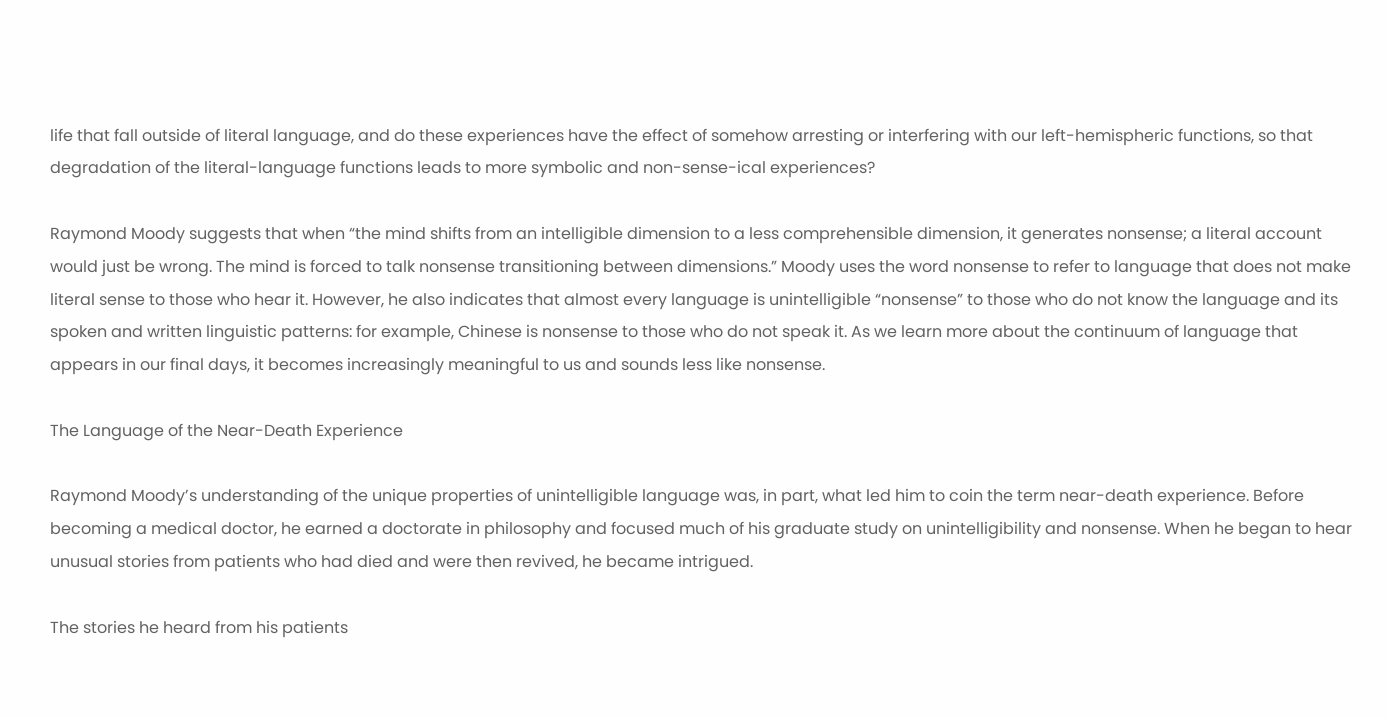life that fall outside of literal language, and do these experiences have the effect of somehow arresting or interfering with our left-hemispheric functions, so that degradation of the literal-language functions leads to more symbolic and non-sense-ical experiences?

Raymond Moody suggests that when “the mind shifts from an intelligible dimension to a less comprehensible dimension, it generates nonsense; a literal account would just be wrong. The mind is forced to talk nonsense transitioning between dimensions.” Moody uses the word nonsense to refer to language that does not make literal sense to those who hear it. However, he also indicates that almost every language is unintelligible “nonsense” to those who do not know the language and its spoken and written linguistic patterns: for example, Chinese is nonsense to those who do not speak it. As we learn more about the continuum of language that appears in our final days, it becomes increasingly meaningful to us and sounds less like nonsense.

The Language of the Near-Death Experience

Raymond Moody’s understanding of the unique properties of unintelligible language was, in part, what led him to coin the term near-death experience. Before becoming a medical doctor, he earned a doctorate in philosophy and focused much of his graduate study on unintelligibility and nonsense. When he began to hear unusual stories from patients who had died and were then revived, he became intrigued.

The stories he heard from his patients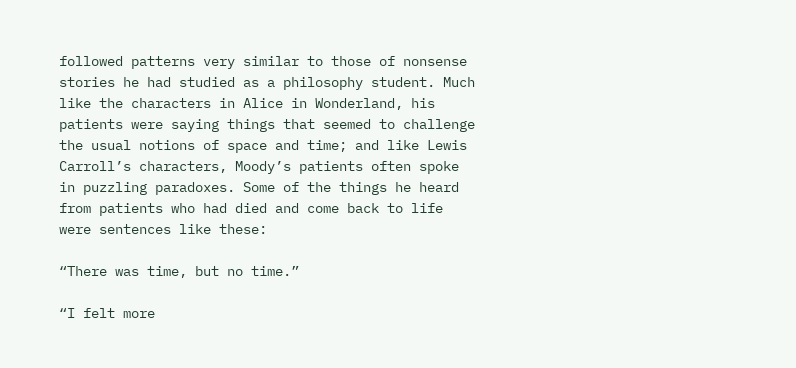followed patterns very similar to those of nonsense stories he had studied as a philosophy student. Much like the characters in Alice in Wonderland, his patients were saying things that seemed to challenge the usual notions of space and time; and like Lewis Carroll’s characters, Moody’s patients often spoke in puzzling paradoxes. Some of the things he heard from patients who had died and come back to life were sentences like these:

“There was time, but no time.”

“I felt more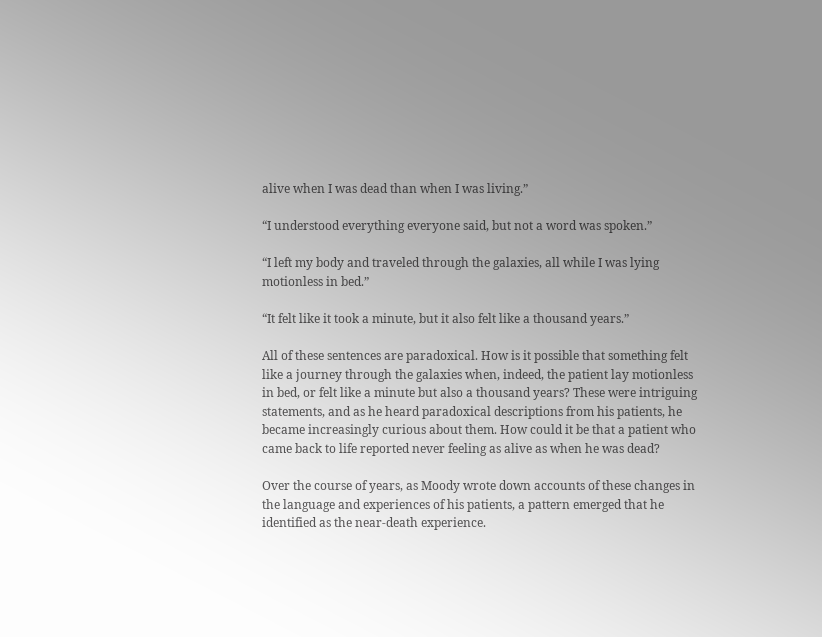alive when I was dead than when I was living.”

“I understood everything everyone said, but not a word was spoken.”

“I left my body and traveled through the galaxies, all while I was lying motionless in bed.”

“It felt like it took a minute, but it also felt like a thousand years.”

All of these sentences are paradoxical. How is it possible that something felt like a journey through the galaxies when, indeed, the patient lay motionless in bed, or felt like a minute but also a thousand years? These were intriguing statements, and as he heard paradoxical descriptions from his patients, he became increasingly curious about them. How could it be that a patient who came back to life reported never feeling as alive as when he was dead?

Over the course of years, as Moody wrote down accounts of these changes in the language and experiences of his patients, a pattern emerged that he identified as the near-death experience.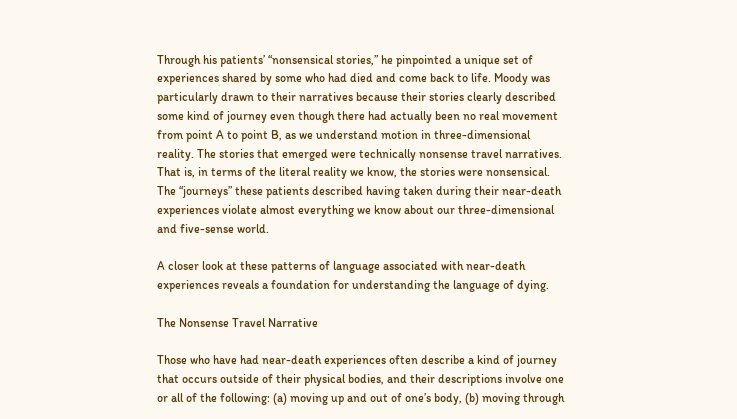Through his patients’ “nonsensical stories,” he pinpointed a unique set of experiences shared by some who had died and come back to life. Moody was particularly drawn to their narratives because their stories clearly described some kind of journey even though there had actually been no real movement from point A to point B, as we understand motion in three-dimensional reality. The stories that emerged were technically nonsense travel narratives. That is, in terms of the literal reality we know, the stories were nonsensical. The “journeys” these patients described having taken during their near-death experiences violate almost everything we know about our three-dimensional and five-sense world.

A closer look at these patterns of language associated with near-death experiences reveals a foundation for understanding the language of dying.

The Nonsense Travel Narrative

Those who have had near-death experiences often describe a kind of journey that occurs outside of their physical bodies, and their descriptions involve one or all of the following: (a) moving up and out of one’s body, (b) moving through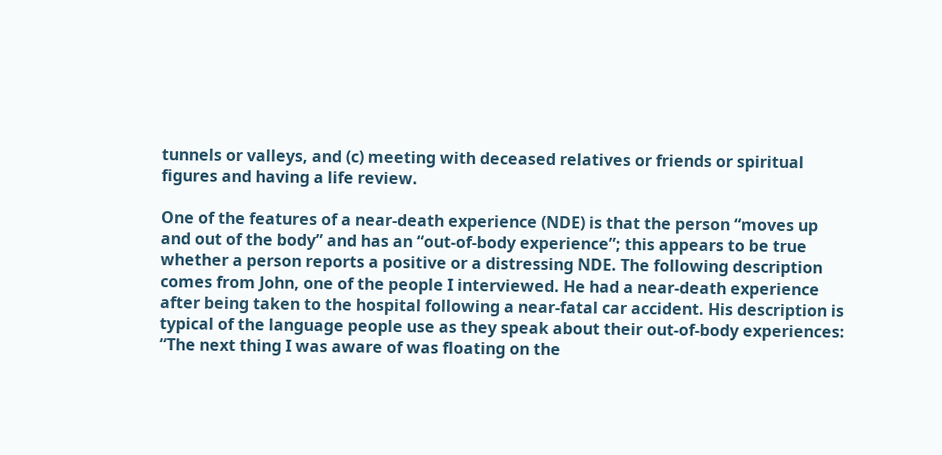tunnels or valleys, and (c) meeting with deceased relatives or friends or spiritual figures and having a life review.

One of the features of a near-death experience (NDE) is that the person “moves up and out of the body” and has an “out-of-body experience”; this appears to be true whether a person reports a positive or a distressing NDE. The following description comes from John, one of the people I interviewed. He had a near-death experience after being taken to the hospital following a near-fatal car accident. His description is typical of the language people use as they speak about their out-of-body experiences: “The next thing I was aware of was floating on the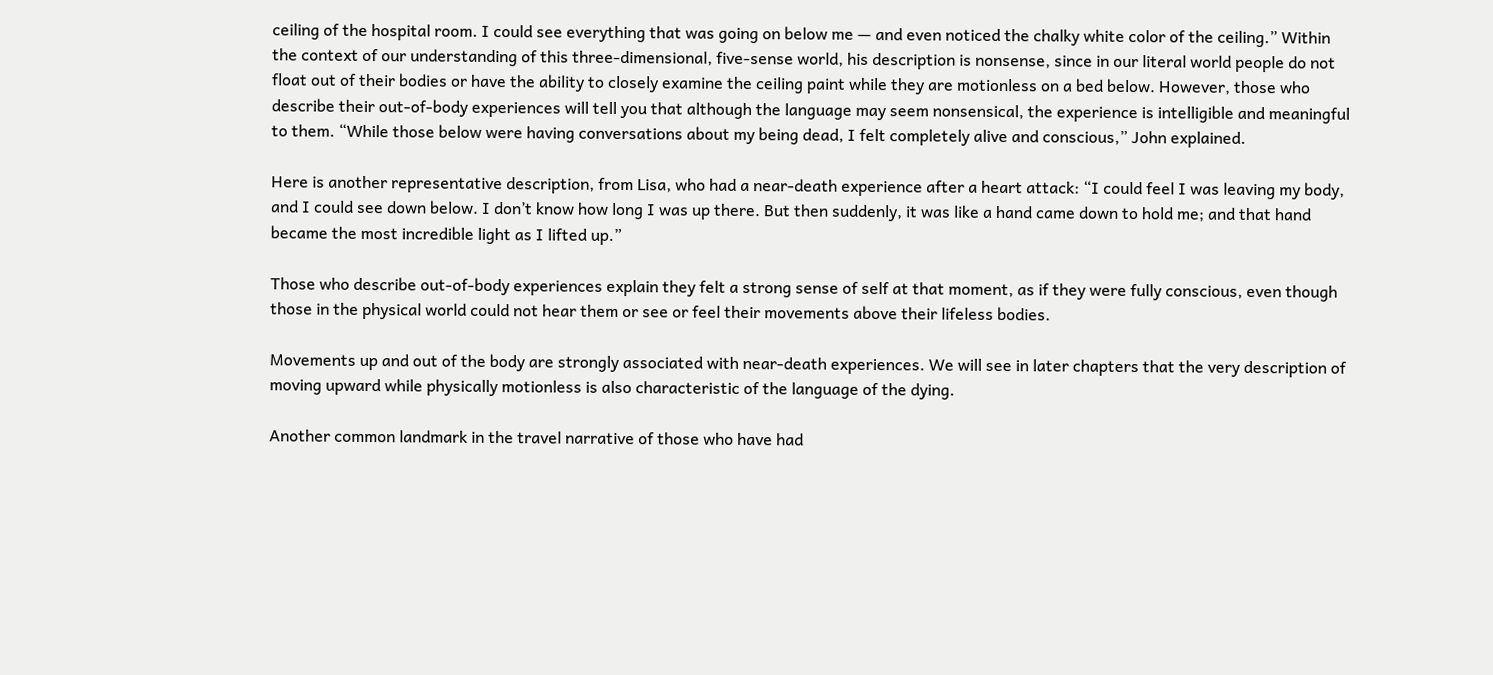ceiling of the hospital room. I could see everything that was going on below me — and even noticed the chalky white color of the ceiling.” Within the context of our understanding of this three-dimensional, five-sense world, his description is nonsense, since in our literal world people do not float out of their bodies or have the ability to closely examine the ceiling paint while they are motionless on a bed below. However, those who describe their out-of-body experiences will tell you that although the language may seem nonsensical, the experience is intelligible and meaningful to them. “While those below were having conversations about my being dead, I felt completely alive and conscious,” John explained.

Here is another representative description, from Lisa, who had a near-death experience after a heart attack: “I could feel I was leaving my body, and I could see down below. I don’t know how long I was up there. But then suddenly, it was like a hand came down to hold me; and that hand became the most incredible light as I lifted up.”

Those who describe out-of-body experiences explain they felt a strong sense of self at that moment, as if they were fully conscious, even though those in the physical world could not hear them or see or feel their movements above their lifeless bodies.

Movements up and out of the body are strongly associated with near-death experiences. We will see in later chapters that the very description of moving upward while physically motionless is also characteristic of the language of the dying.

Another common landmark in the travel narrative of those who have had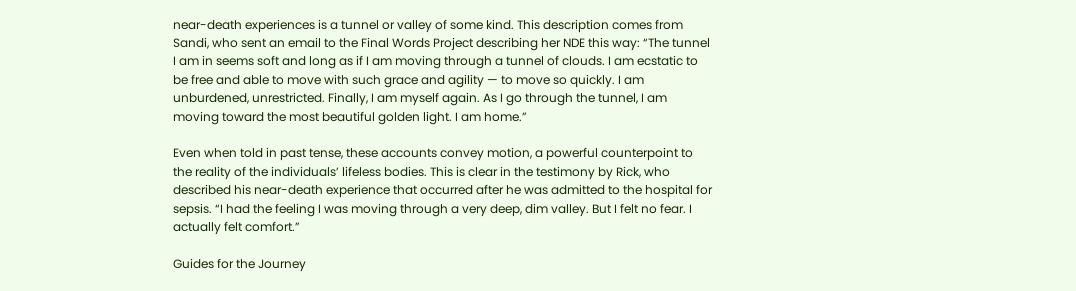near-death experiences is a tunnel or valley of some kind. This description comes from Sandi, who sent an email to the Final Words Project describing her NDE this way: “The tunnel I am in seems soft and long as if I am moving through a tunnel of clouds. I am ecstatic to be free and able to move with such grace and agility — to move so quickly. I am unburdened, unrestricted. Finally, I am myself again. As I go through the tunnel, I am moving toward the most beautiful golden light. I am home.”

Even when told in past tense, these accounts convey motion, a powerful counterpoint to the reality of the individuals’ lifeless bodies. This is clear in the testimony by Rick, who described his near-death experience that occurred after he was admitted to the hospital for sepsis. “I had the feeling I was moving through a very deep, dim valley. But I felt no fear. I actually felt comfort.”

Guides for the Journey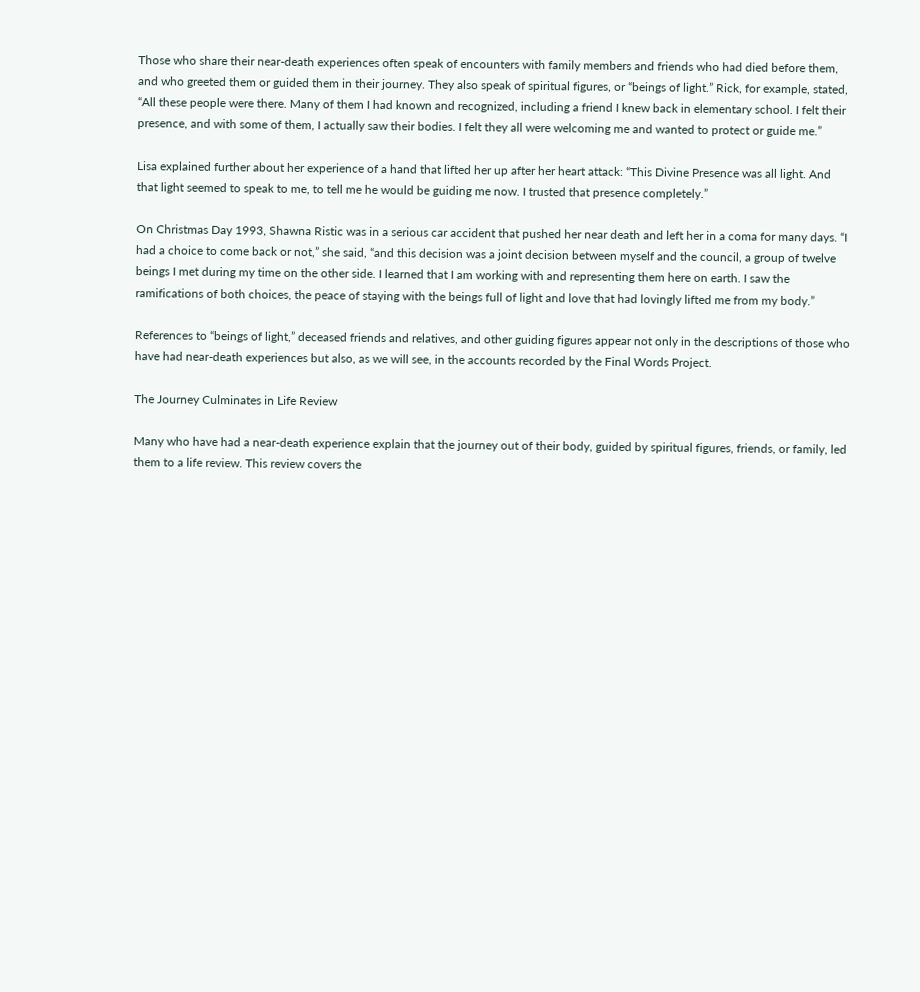Those who share their near-death experiences often speak of encounters with family members and friends who had died before them, and who greeted them or guided them in their journey. They also speak of spiritual figures, or “beings of light.” Rick, for example, stated, “All these people were there. Many of them I had known and recognized, including a friend I knew back in elementary school. I felt their presence, and with some of them, I actually saw their bodies. I felt they all were welcoming me and wanted to protect or guide me.”

Lisa explained further about her experience of a hand that lifted her up after her heart attack: “This Divine Presence was all light. And that light seemed to speak to me, to tell me he would be guiding me now. I trusted that presence completely.”

On Christmas Day 1993, Shawna Ristic was in a serious car accident that pushed her near death and left her in a coma for many days. “I had a choice to come back or not,” she said, “and this decision was a joint decision between myself and the council, a group of twelve beings I met during my time on the other side. I learned that I am working with and representing them here on earth. I saw the ramifications of both choices, the peace of staying with the beings full of light and love that had lovingly lifted me from my body.”

References to “beings of light,” deceased friends and relatives, and other guiding figures appear not only in the descriptions of those who have had near-death experiences but also, as we will see, in the accounts recorded by the Final Words Project.

The Journey Culminates in Life Review

Many who have had a near-death experience explain that the journey out of their body, guided by spiritual figures, friends, or family, led them to a life review. This review covers the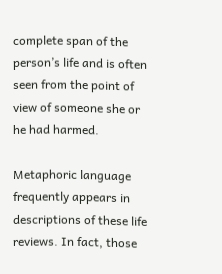complete span of the person’s life and is often seen from the point of view of someone she or he had harmed.

Metaphoric language frequently appears in descriptions of these life reviews. In fact, those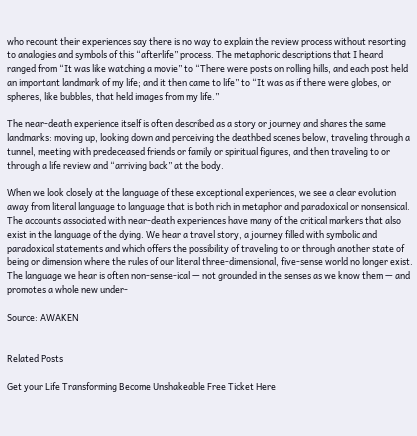who recount their experiences say there is no way to explain the review process without resorting to analogies and symbols of this “afterlife” process. The metaphoric descriptions that I heard ranged from “It was like watching a movie” to “There were posts on rolling hills, and each post held an important landmark of my life; and it then came to life” to “It was as if there were globes, or spheres, like bubbles, that held images from my life.”

The near-death experience itself is often described as a story or journey and shares the same landmarks: moving up, looking down and perceiving the deathbed scenes below, traveling through a tunnel, meeting with predeceased friends or family or spiritual figures, and then traveling to or through a life review and “arriving back” at the body.

When we look closely at the language of these exceptional experiences, we see a clear evolution away from literal language to language that is both rich in metaphor and paradoxical or nonsensical. The accounts associated with near-death experiences have many of the critical markers that also exist in the language of the dying. We hear a travel story, a journey filled with symbolic and paradoxical statements and which offers the possibility of traveling to or through another state of being or dimension where the rules of our literal three-dimensional, five-sense world no longer exist. The language we hear is often non-sense-ical — not grounded in the senses as we know them — and promotes a whole new under-

Source: AWAKEN


Related Posts

Get your Life Transforming Become Unshakeable Free Ticket Here